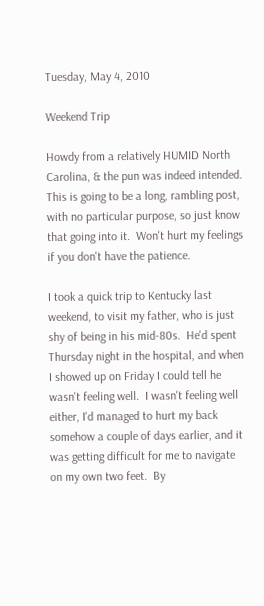Tuesday, May 4, 2010

Weekend Trip

Howdy from a relatively HUMID North Carolina, & the pun was indeed intended.  This is going to be a long, rambling post, with no particular purpose, so just know that going into it.  Won't hurt my feelings if you don't have the patience.

I took a quick trip to Kentucky last weekend, to visit my father, who is just shy of being in his mid-80s.  He'd spent Thursday night in the hospital, and when I showed up on Friday I could tell he wasn't feeling well.  I wasn't feeling well either, I'd managed to hurt my back somehow a couple of days earlier, and it was getting difficult for me to navigate on my own two feet.  By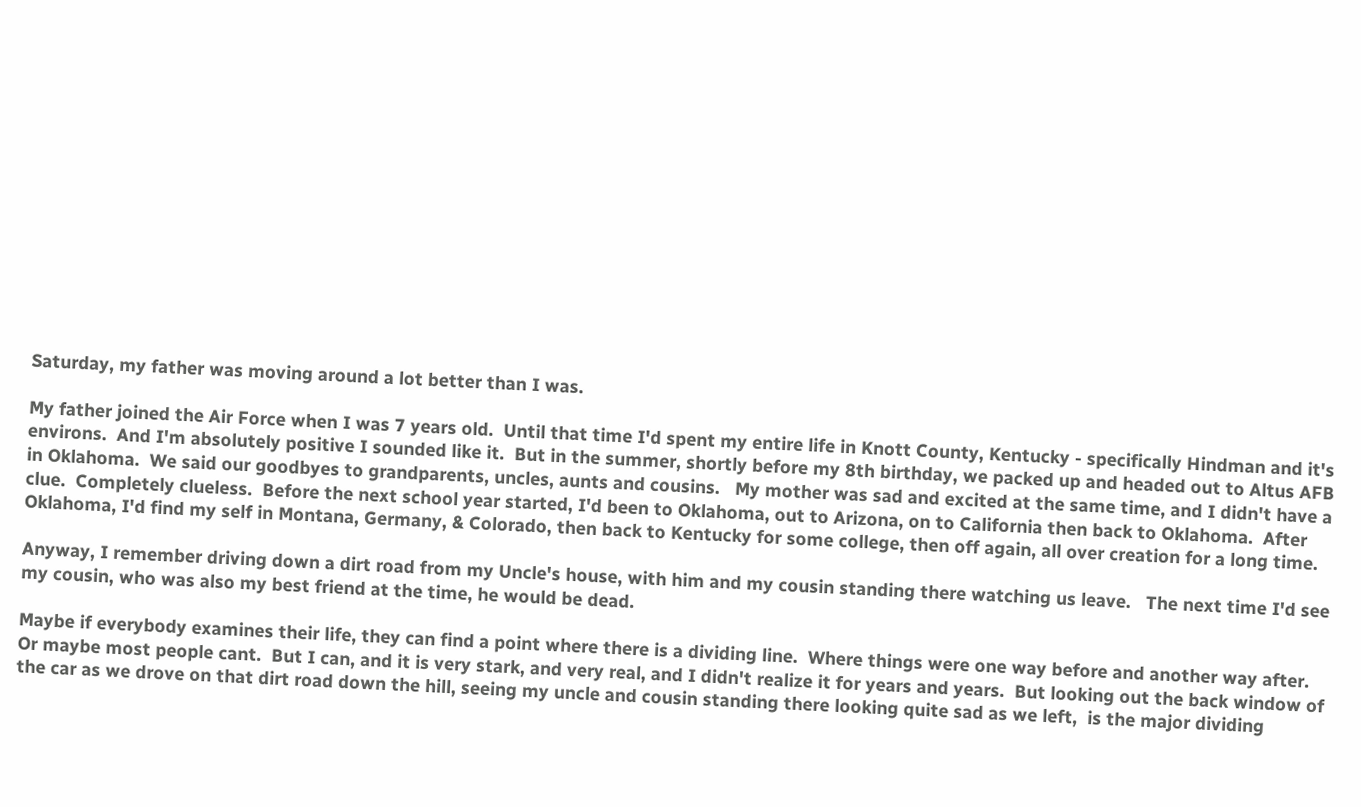Saturday, my father was moving around a lot better than I was.

My father joined the Air Force when I was 7 years old.  Until that time I'd spent my entire life in Knott County, Kentucky - specifically Hindman and it's environs.  And I'm absolutely positive I sounded like it.  But in the summer, shortly before my 8th birthday, we packed up and headed out to Altus AFB in Oklahoma.  We said our goodbyes to grandparents, uncles, aunts and cousins.   My mother was sad and excited at the same time, and I didn't have a clue.  Completely clueless.  Before the next school year started, I'd been to Oklahoma, out to Arizona, on to California then back to Oklahoma.  After Oklahoma, I'd find my self in Montana, Germany, & Colorado, then back to Kentucky for some college, then off again, all over creation for a long time.

Anyway, I remember driving down a dirt road from my Uncle's house, with him and my cousin standing there watching us leave.   The next time I'd see my cousin, who was also my best friend at the time, he would be dead.

Maybe if everybody examines their life, they can find a point where there is a dividing line.  Where things were one way before and another way after.  Or maybe most people cant.  But I can, and it is very stark, and very real, and I didn't realize it for years and years.  But looking out the back window of the car as we drove on that dirt road down the hill, seeing my uncle and cousin standing there looking quite sad as we left,  is the major dividing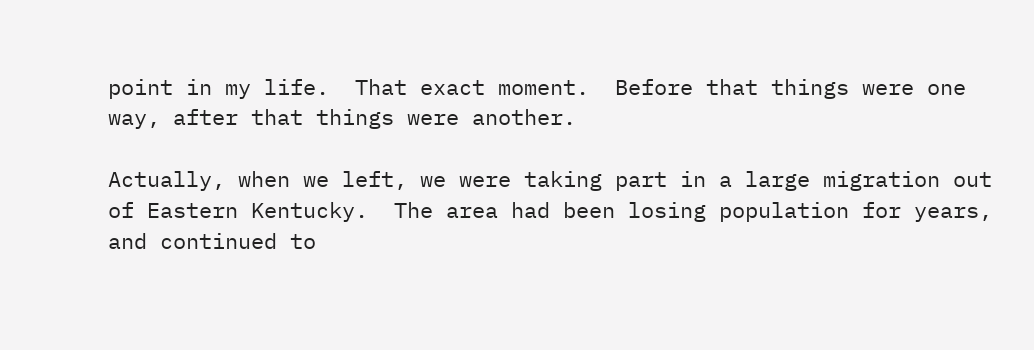point in my life.  That exact moment.  Before that things were one way, after that things were another.

Actually, when we left, we were taking part in a large migration out of Eastern Kentucky.  The area had been losing population for years, and continued to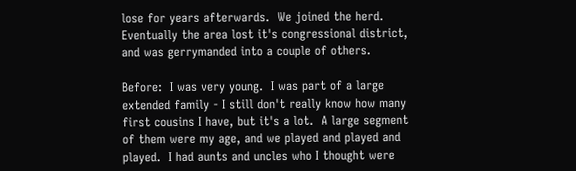lose for years afterwards.  We joined the herd.  Eventually the area lost it's congressional district, and was gerrymanded into a couple of others.

Before:  I was very young.  I was part of a large extended family - I still don't really know how many first cousins I have, but it's a lot.  A large segment of them were my age, and we played and played and played.  I had aunts and uncles who I thought were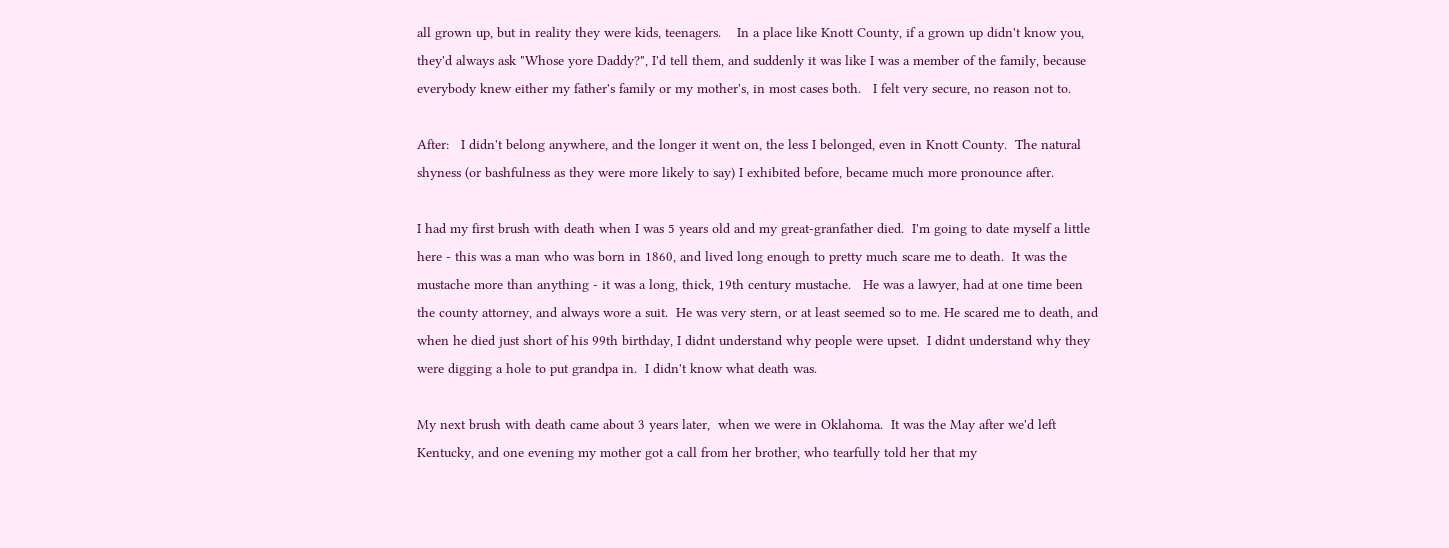all grown up, but in reality they were kids, teenagers.    In a place like Knott County, if a grown up didn't know you, they'd always ask "Whose yore Daddy?", I'd tell them, and suddenly it was like I was a member of the family, because everybody knew either my father's family or my mother's, in most cases both.   I felt very secure, no reason not to.

After:   I didn't belong anywhere, and the longer it went on, the less I belonged, even in Knott County.  The natural shyness (or bashfulness as they were more likely to say) I exhibited before, became much more pronounce after.

I had my first brush with death when I was 5 years old and my great-granfather died.  I'm going to date myself a little here - this was a man who was born in 1860, and lived long enough to pretty much scare me to death.  It was the mustache more than anything - it was a long, thick, 19th century mustache.   He was a lawyer, had at one time been the county attorney, and always wore a suit.  He was very stern, or at least seemed so to me. He scared me to death, and when he died just short of his 99th birthday, I didnt understand why people were upset.  I didnt understand why they were digging a hole to put grandpa in.  I didn't know what death was.

My next brush with death came about 3 years later,  when we were in Oklahoma.  It was the May after we'd left Kentucky, and one evening my mother got a call from her brother, who tearfully told her that my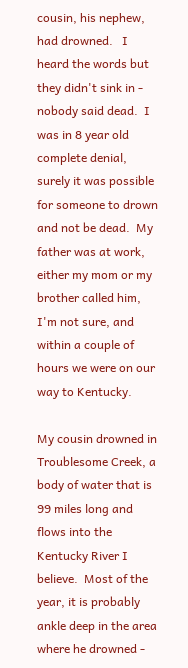cousin, his nephew, had drowned.   I heard the words but they didn't sink in - nobody said dead.  I was in 8 year old complete denial, surely it was possible for someone to drown and not be dead.  My father was at work, either my mom or my brother called him, I'm not sure, and within a couple of hours we were on our way to Kentucky.

My cousin drowned in Troublesome Creek, a body of water that is 99 miles long and flows into the Kentucky River I believe.  Most of the year, it is probably ankle deep in the area where he drowned -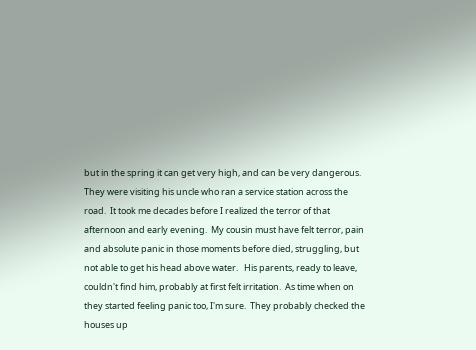but in the spring it can get very high, and can be very dangerous.  They were visiting his uncle who ran a service station across the road.  It took me decades before I realized the terror of that afternoon and early evening.  My cousin must have felt terror, pain and absolute panic in those moments before died, struggling, but not able to get his head above water.   His parents, ready to leave, couldn't find him, probably at first felt irritation.  As time when on they started feeling panic too, I'm sure.  They probably checked the houses up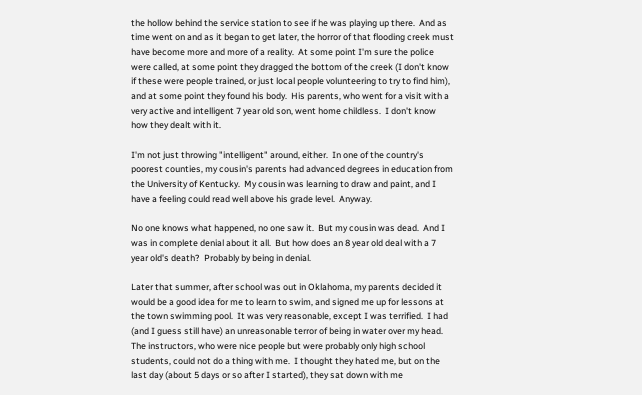the hollow behind the service station to see if he was playing up there.  And as time went on and as it began to get later, the horror of that flooding creek must have become more and more of a reality.  At some point I'm sure the police were called, at some point they dragged the bottom of the creek (I don't know if these were people trained, or just local people volunteering to try to find him), and at some point they found his body.  His parents, who went for a visit with a very active and intelligent 7 year old son, went home childless.  I don't know how they dealt with it.

I'm not just throwing "intelligent" around, either.  In one of the country's poorest counties, my cousin's parents had advanced degrees in education from the University of Kentucky.  My cousin was learning to draw and paint, and I have a feeling could read well above his grade level.  Anyway.

No one knows what happened, no one saw it.  But my cousin was dead.  And I was in complete denial about it all.  But how does an 8 year old deal with a 7 year old's death?  Probably by being in denial.

Later that summer, after school was out in Oklahoma, my parents decided it would be a good idea for me to learn to swim, and signed me up for lessons at the town swimming pool.  It was very reasonable, except I was terrified.  I had (and I guess still have) an unreasonable terror of being in water over my head.  The instructors, who were nice people but were probably only high school students, could not do a thing with me.  I thought they hated me, but on the last day (about 5 days or so after I started), they sat down with me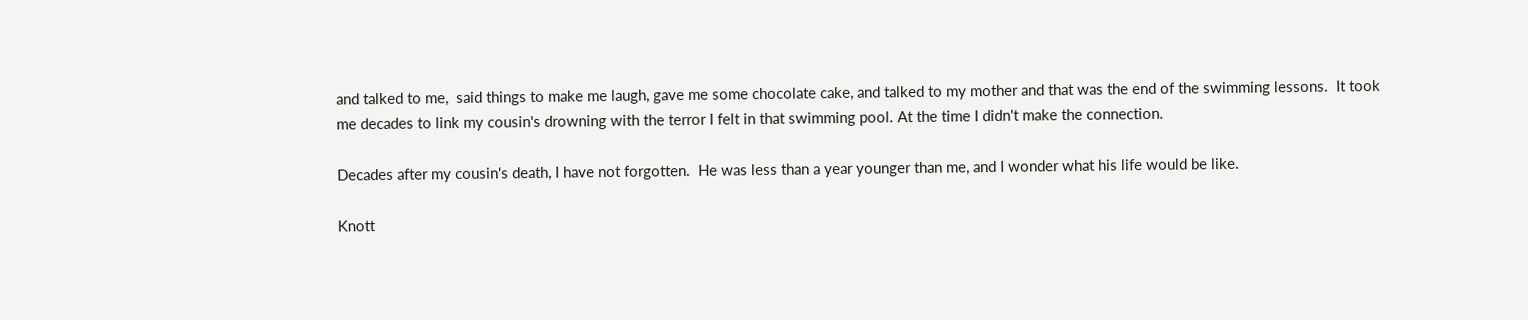and talked to me,  said things to make me laugh, gave me some chocolate cake, and talked to my mother and that was the end of the swimming lessons.  It took me decades to link my cousin's drowning with the terror I felt in that swimming pool. At the time I didn't make the connection.

Decades after my cousin's death, I have not forgotten.  He was less than a year younger than me, and I wonder what his life would be like.

Knott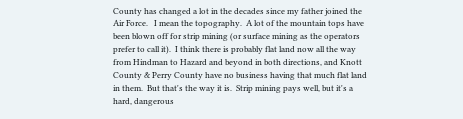County has changed a lot in the decades since my father joined the Air Force.   I mean the topography.  A lot of the mountain tops have been blown off for strip mining (or surface mining as the operators prefer to call it).  I think there is probably flat land now all the way from Hindman to Hazard and beyond in both directions, and Knott County & Perry County have no business having that much flat land in them.  But that's the way it is.  Strip mining pays well, but it's a hard, dangerous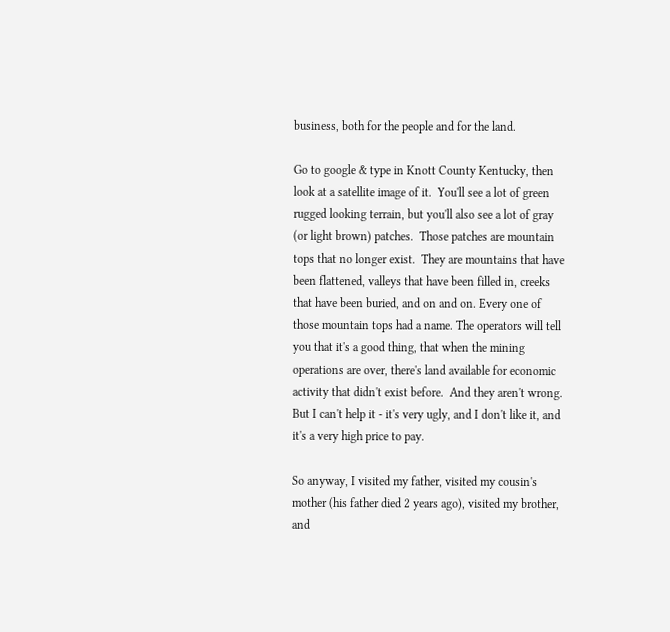business, both for the people and for the land.

Go to google & type in Knott County Kentucky, then look at a satellite image of it.  You'll see a lot of green rugged looking terrain, but you'll also see a lot of gray (or light brown) patches.  Those patches are mountain tops that no longer exist.  They are mountains that have been flattened, valleys that have been filled in, creeks that have been buried, and on and on. Every one of those mountain tops had a name. The operators will tell you that it's a good thing, that when the mining operations are over, there's land available for economic activity that didn't exist before.  And they aren't wrong.  But I can't help it - it's very ugly, and I don't like it, and it's a very high price to pay.

So anyway, I visited my father, visited my cousin's mother (his father died 2 years ago), visited my brother, and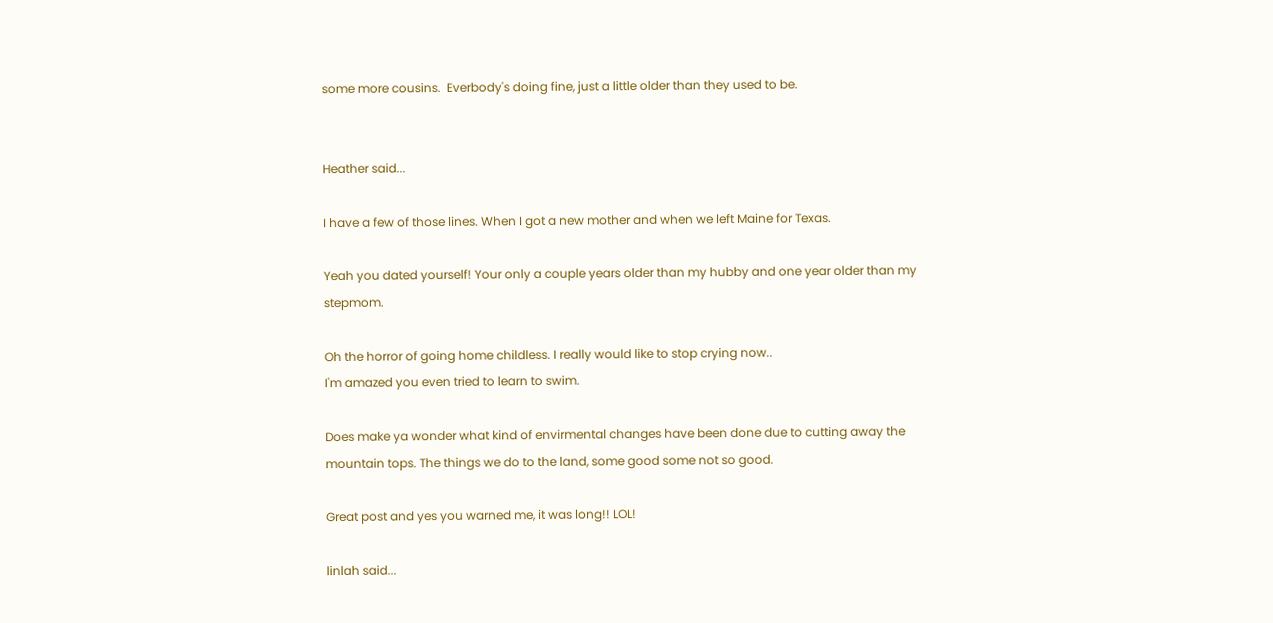some more cousins.  Everbody's doing fine, just a little older than they used to be.


Heather said...

I have a few of those lines. When I got a new mother and when we left Maine for Texas.

Yeah you dated yourself! Your only a couple years older than my hubby and one year older than my stepmom.

Oh the horror of going home childless. I really would like to stop crying now..
I'm amazed you even tried to learn to swim.

Does make ya wonder what kind of envirmental changes have been done due to cutting away the mountain tops. The things we do to the land, some good some not so good.

Great post and yes you warned me, it was long!! LOL!

linlah said...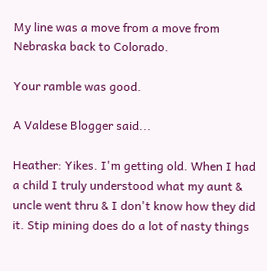My line was a move from a move from Nebraska back to Colorado.

Your ramble was good.

A Valdese Blogger said...

Heather: Yikes. I'm getting old. When I had a child I truly understood what my aunt & uncle went thru & I don't know how they did it. Stip mining does do a lot of nasty things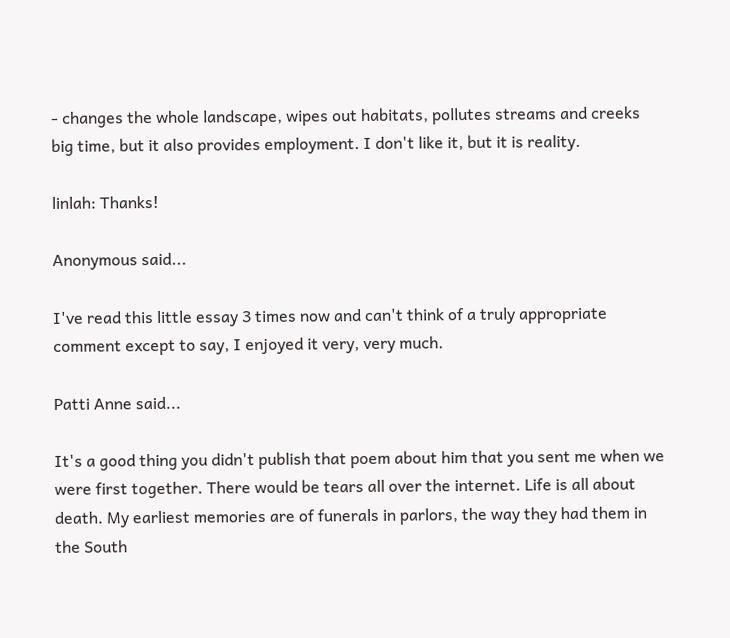- changes the whole landscape, wipes out habitats, pollutes streams and creeks big time, but it also provides employment. I don't like it, but it is reality.

linlah: Thanks!

Anonymous said...

I've read this little essay 3 times now and can't think of a truly appropriate comment except to say, I enjoyed it very, very much.

Patti Anne said...

It's a good thing you didn't publish that poem about him that you sent me when we were first together. There would be tears all over the internet. Life is all about death. My earliest memories are of funerals in parlors, the way they had them in the South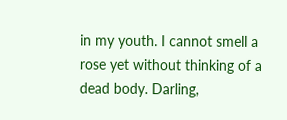in my youth. I cannot smell a rose yet without thinking of a dead body. Darling,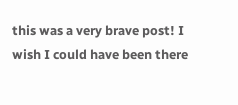this was a very brave post! I wish I could have been there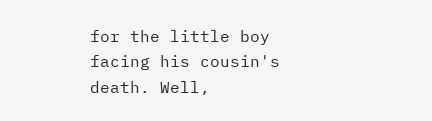for the little boy facing his cousin's death. Well,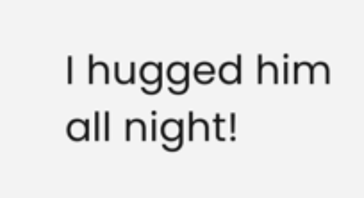I hugged him all night!